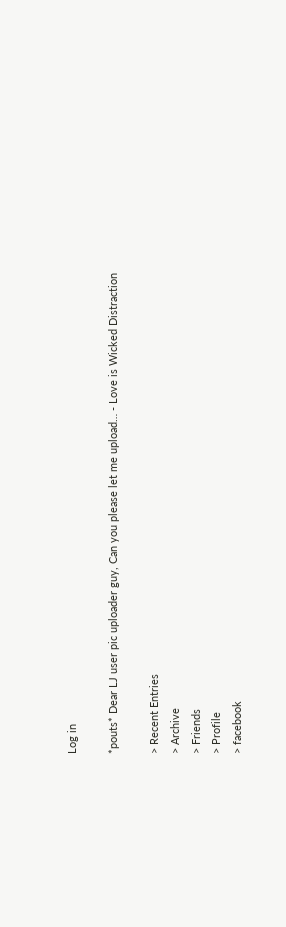Log in

*pouts* Dear LJ user pic uploader guy, Can you please let me upload… - Love is Wicked Distraction

> Recent Entries
> Archive
> Friends
> Profile
> facebook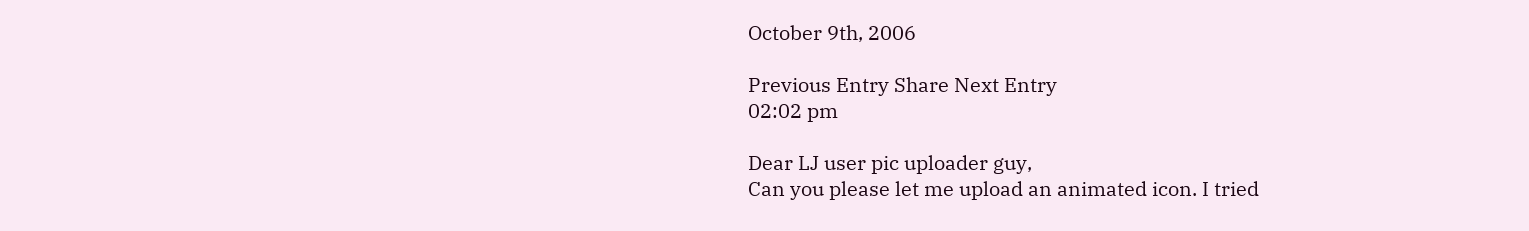October 9th, 2006

Previous Entry Share Next Entry
02:02 pm

Dear LJ user pic uploader guy,
Can you please let me upload an animated icon. I tried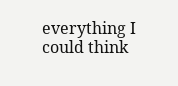everything I could think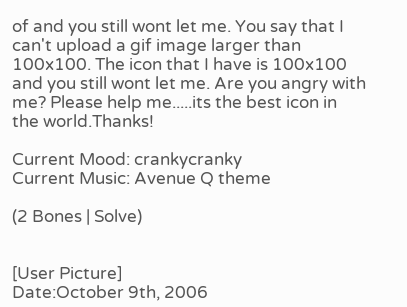of and you still wont let me. You say that I can't upload a gif image larger than 100x100. The icon that I have is 100x100 and you still wont let me. Are you angry with me? Please help me.....its the best icon in the world.Thanks!

Current Mood: crankycranky
Current Music: Avenue Q theme

(2 Bones | Solve)


[User Picture]
Date:October 9th, 2006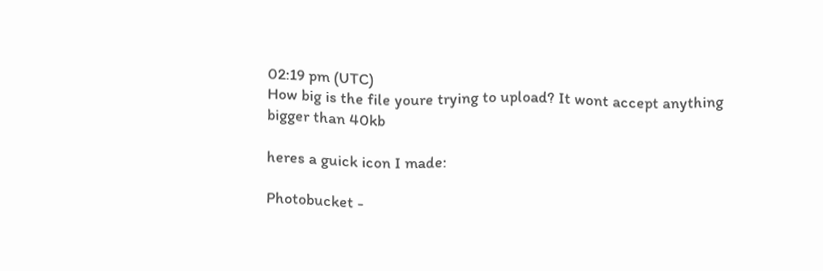02:19 pm (UTC)
How big is the file youre trying to upload? It wont accept anything bigger than 40kb

heres a guick icon I made:

Photobucket -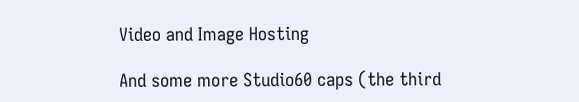Video and Image Hosting

And some more Studio60 caps (the third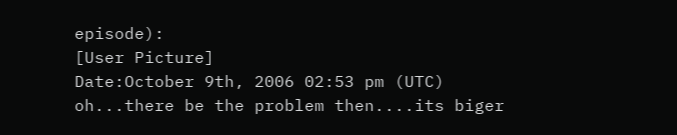episode):
[User Picture]
Date:October 9th, 2006 02:53 pm (UTC)
oh...there be the problem then....its biger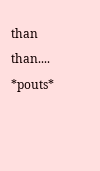than than.... *pouts*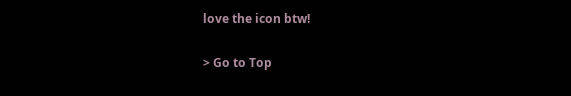love the icon btw!

> Go to Top